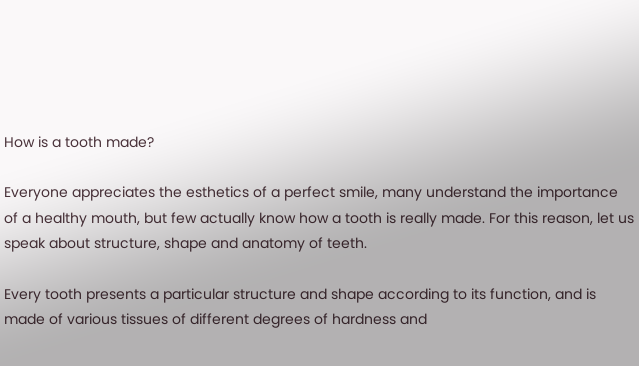How is a tooth made?

Everyone appreciates the esthetics of a perfect smile, many understand the importance of a healthy mouth, but few actually know how a tooth is really made. For this reason, let us speak about structure, shape and anatomy of teeth.

Every tooth presents a particular structure and shape according to its function, and is made of various tissues of different degrees of hardness and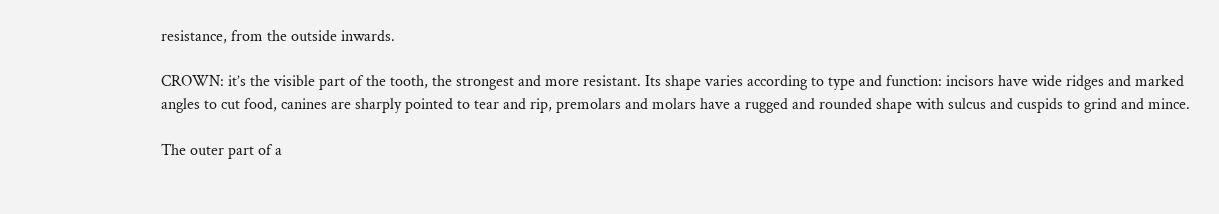resistance, from the outside inwards.

CROWN: it’s the visible part of the tooth, the strongest and more resistant. Its shape varies according to type and function: incisors have wide ridges and marked angles to cut food, canines are sharply pointed to tear and rip, premolars and molars have a rugged and rounded shape with sulcus and cuspids to grind and mince.

The outer part of a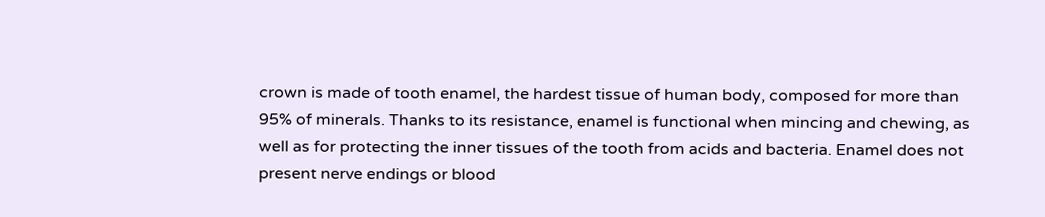crown is made of tooth enamel, the hardest tissue of human body, composed for more than 95% of minerals. Thanks to its resistance, enamel is functional when mincing and chewing, as well as for protecting the inner tissues of the tooth from acids and bacteria. Enamel does not present nerve endings or blood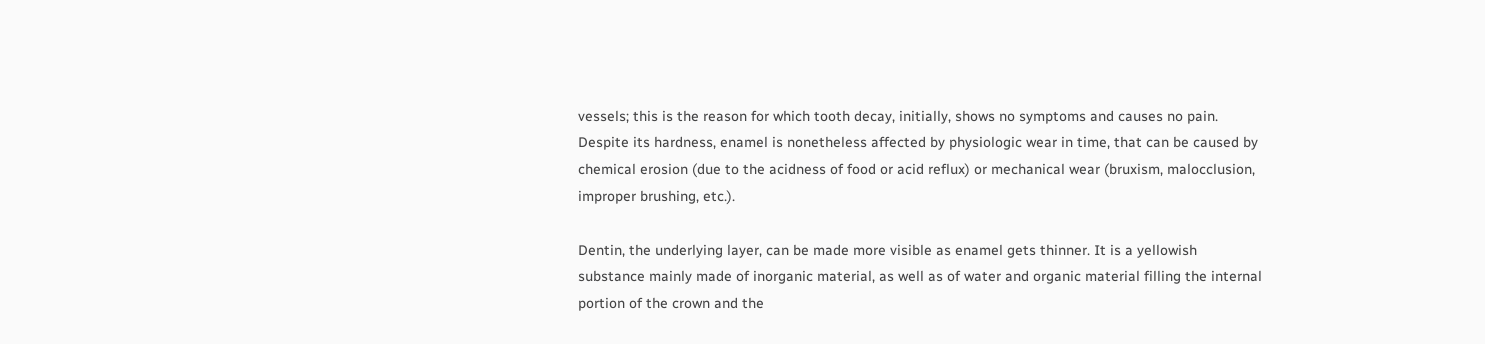vessels; this is the reason for which tooth decay, initially, shows no symptoms and causes no pain. Despite its hardness, enamel is nonetheless affected by physiologic wear in time, that can be caused by chemical erosion (due to the acidness of food or acid reflux) or mechanical wear (bruxism, malocclusion, improper brushing, etc.).

Dentin, the underlying layer, can be made more visible as enamel gets thinner. It is a yellowish substance mainly made of inorganic material, as well as of water and organic material filling the internal portion of the crown and the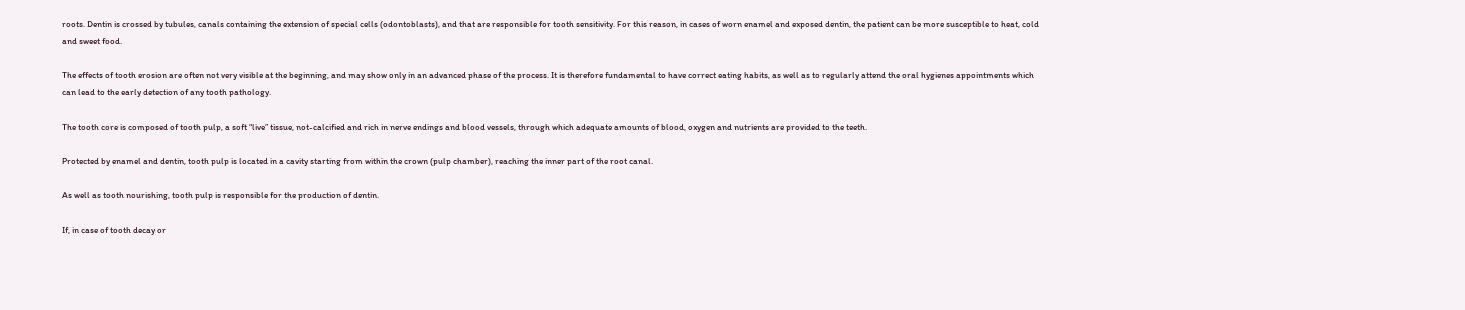roots. Dentin is crossed by tubules, canals containing the extension of special cells (odontoblasts), and that are responsible for tooth sensitivity. For this reason, in cases of worn enamel and exposed dentin, the patient can be more susceptible to heat, cold and sweet food.

The effects of tooth erosion are often not very visible at the beginning, and may show only in an advanced phase of the process. It is therefore fundamental to have correct eating habits, as well as to regularly attend the oral hygienes appointments which can lead to the early detection of any tooth pathology.

The tooth core is composed of tooth pulp, a soft “live” tissue, not-calcified and rich in nerve endings and blood vessels, through which adequate amounts of blood, oxygen and nutrients are provided to the teeth.

Protected by enamel and dentin, tooth pulp is located in a cavity starting from within the crown (pulp chamber), reaching the inner part of the root canal.

As well as tooth nourishing, tooth pulp is responsible for the production of dentin.

If, in case of tooth decay or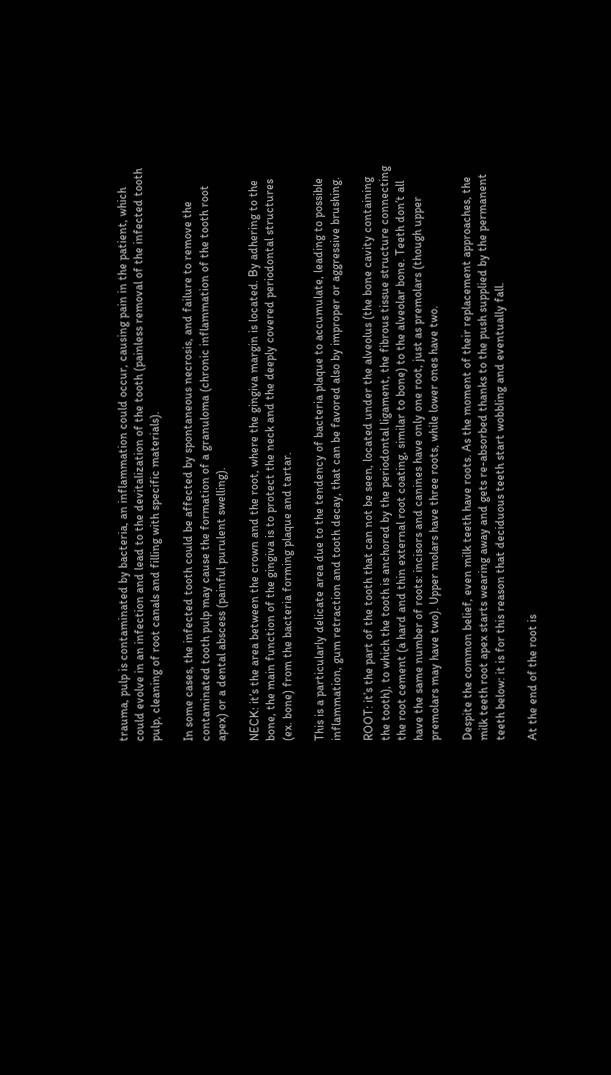trauma, pulp is contaminated by bacteria, an inflammation could occur, causing pain in the patient, which could evolve in an infection and lead to the devitalization of the tooth (painless removal of the infected tooth pulp, cleaning of root canals and filling with specific materials).

In some cases, the infected tooth could be affected by spontaneous necrosis, and failure to remove the contaminated tooth pulp may cause the formation of a granuloma (chronic inflammation of the tooth root apex) or a dental abscess (painful purulent swelling).

NECK: it’s the area between the crown and the root, where the gingiva margin is located. By adhering to the bone, the main function of the gingiva is to protect the neck and the deeply covered periodontal structures (ex. bone) from the bacteria forming plaque and tartar.

This is a particularly delicate area due to the tendency of bacteria plaque to accumulate, leading to possible inflammation, gum retraction and tooth decay, that can be favored also by improper or aggressive brushing.

ROOT: it’s the part of the tooth that can not be seen, located under the alveolus (the bone cavity containing the tooth), to which the tooth is anchored by the periodontal ligament, the fibrous tissue structure connecting the root cement (a hard and thin external root coating, similar to bone) to the alveolar bone. Teeth don’t all have the same number of roots: incisors and canines have only one root, just as premolars (though upper premolars may have two). Upper molars have three roots, while lower ones have two.

Despite the common belief, even milk teeth have roots. As the moment of their replacement approaches, the milk teeth root apex starts wearing away and gets re-absorbed thanks to the push supplied by the permanent teeth below: it is for this reason that deciduous teeth start wobbling and eventually fall.

At the end of the root is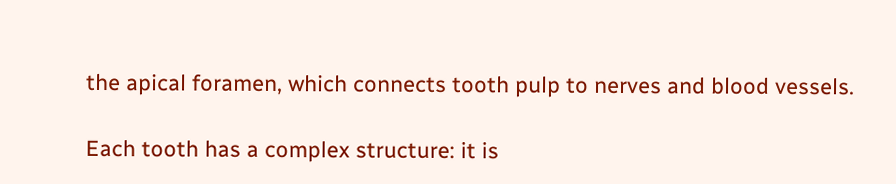the apical foramen, which connects tooth pulp to nerves and blood vessels.

Each tooth has a complex structure: it is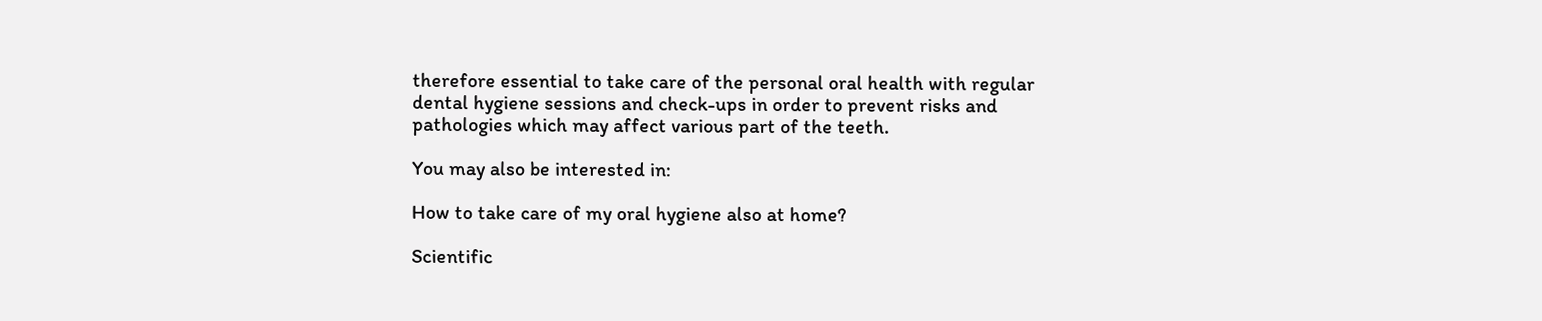therefore essential to take care of the personal oral health with regular dental hygiene sessions and check-ups in order to prevent risks and pathologies which may affect various part of the teeth.

You may also be interested in:

How to take care of my oral hygiene also at home?

Scientific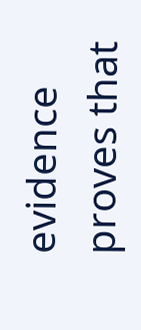evidence proves that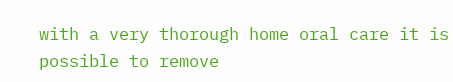with a very thorough home oral care it is possible to remove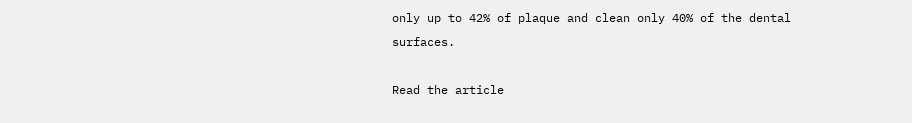only up to 42% of plaque and clean only 40% of the dental surfaces.

Read the article